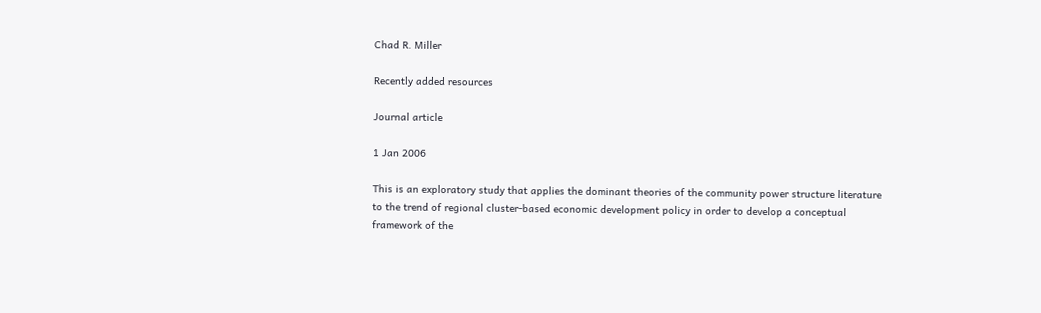Chad R. Miller

Recently added resources

Journal article

1 Jan 2006

This is an exploratory study that applies the dominant theories of the community power structure literature to the trend of regional cluster-based economic development policy in order to develop a conceptual framework of the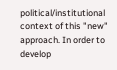political/institutional context of this "new" approach. In order to develop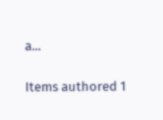a...

Items authored 1